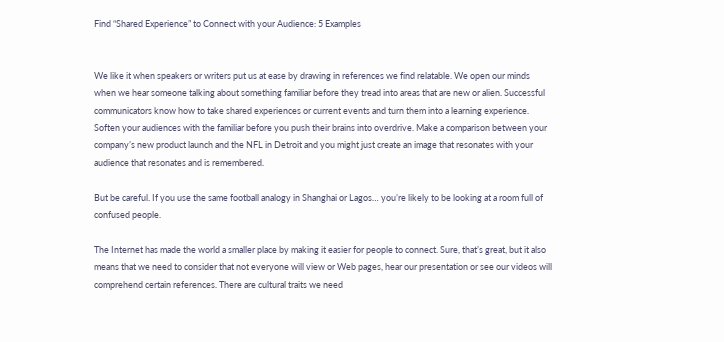Find “Shared Experience” to Connect with your Audience: 5 Examples


We like it when speakers or writers put us at ease by drawing in references we find relatable. We open our minds when we hear someone talking about something familiar before they tread into areas that are new or alien. Successful communicators know how to take shared experiences or current events and turn them into a learning experience. Soften your audiences with the familiar before you push their brains into overdrive. Make a comparison between your company’s new product launch and the NFL in Detroit and you might just create an image that resonates with your audience that resonates and is remembered.

But be careful. If you use the same football analogy in Shanghai or Lagos… you’re likely to be looking at a room full of confused people.

The Internet has made the world a smaller place by making it easier for people to connect. Sure, that’s great, but it also means that we need to consider that not everyone will view or Web pages, hear our presentation or see our videos will comprehend certain references. There are cultural traits we need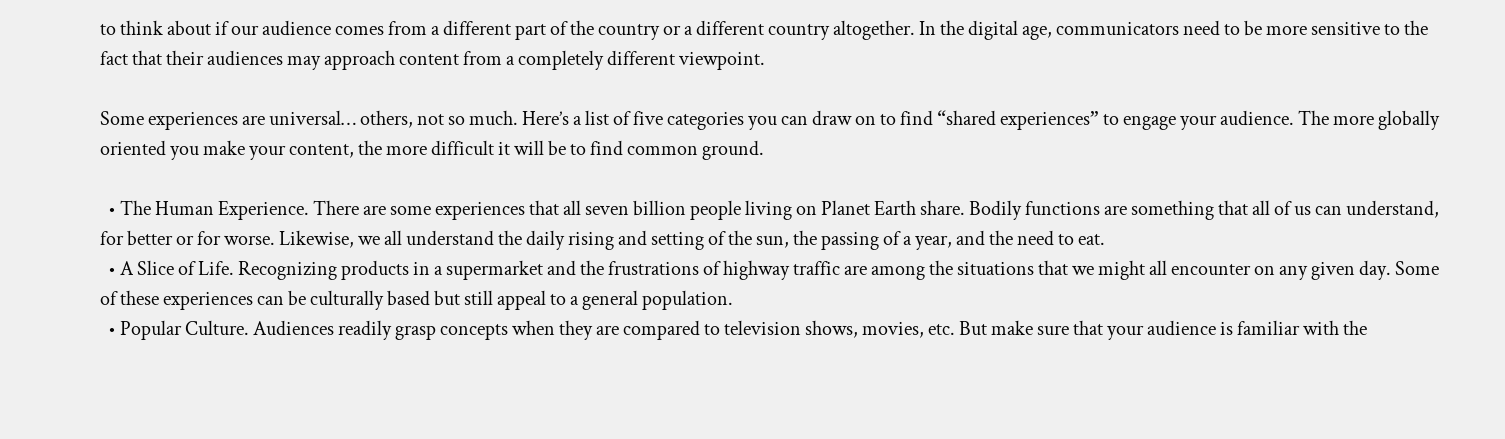to think about if our audience comes from a different part of the country or a different country altogether. In the digital age, communicators need to be more sensitive to the fact that their audiences may approach content from a completely different viewpoint.

Some experiences are universal… others, not so much. Here’s a list of five categories you can draw on to find “shared experiences” to engage your audience. The more globally oriented you make your content, the more difficult it will be to find common ground.

  • The Human Experience. There are some experiences that all seven billion people living on Planet Earth share. Bodily functions are something that all of us can understand, for better or for worse. Likewise, we all understand the daily rising and setting of the sun, the passing of a year, and the need to eat.
  • A Slice of Life. Recognizing products in a supermarket and the frustrations of highway traffic are among the situations that we might all encounter on any given day. Some of these experiences can be culturally based but still appeal to a general population.
  • Popular Culture. Audiences readily grasp concepts when they are compared to television shows, movies, etc. But make sure that your audience is familiar with the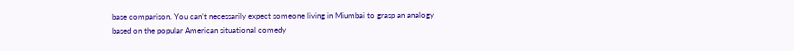base comparison. You can’t necessarily expect someone living in Miumbai to grasp an analogy based on the popular American situational comedy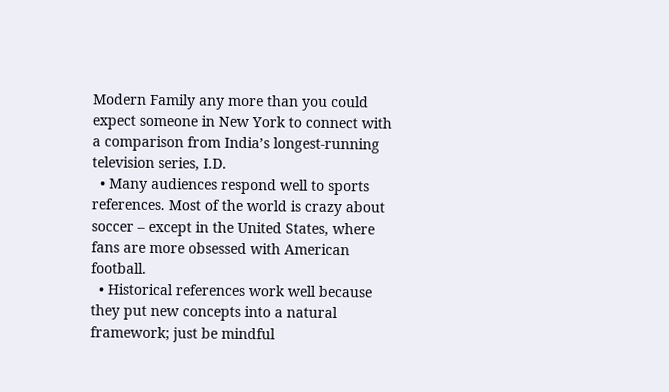Modern Family any more than you could expect someone in New York to connect with a comparison from India’s longest-running television series, I.D.
  • Many audiences respond well to sports references. Most of the world is crazy about soccer – except in the United States, where fans are more obsessed with American football.
  • Historical references work well because they put new concepts into a natural framework; just be mindful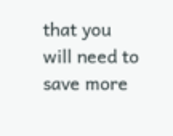that you will need to save more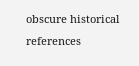obscure historical references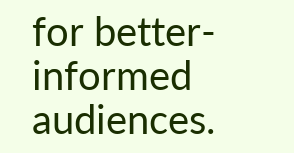for better-informed audiences.